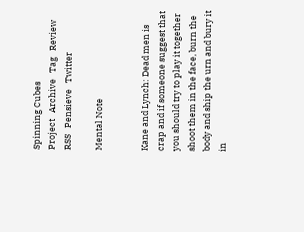Spinning Cubes
Project   Archive   Tag   Review   RSS   Pensieve   Twitter

Mental Note


Kane and Lynch: Dead men is crap and if someone suggest that you should try to play it together shoot them in the face, burn the body and ship the urn and bury it in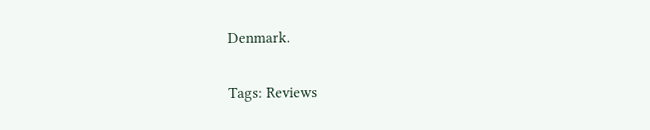Denmark.

Tags: Reviews